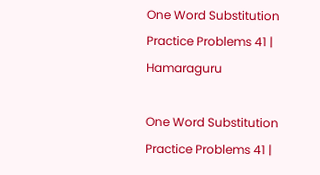One Word Substitution Practice Problems 41 | Hamaraguru

One Word Substitution Practice Problems 41 |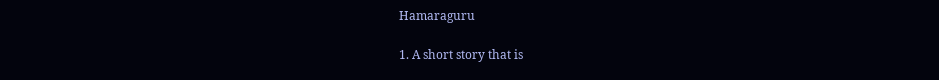Hamaraguru

1. A short story that is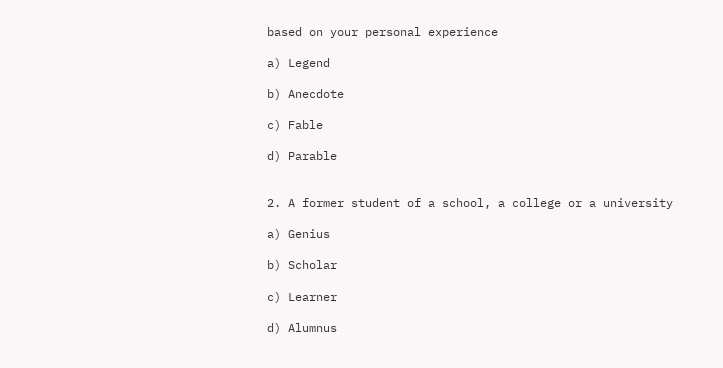based on your personal experience

a) Legend

b) Anecdote

c) Fable

d) Parable


2. A former student of a school, a college or a university

a) Genius

b) Scholar

c) Learner

d) Alumnus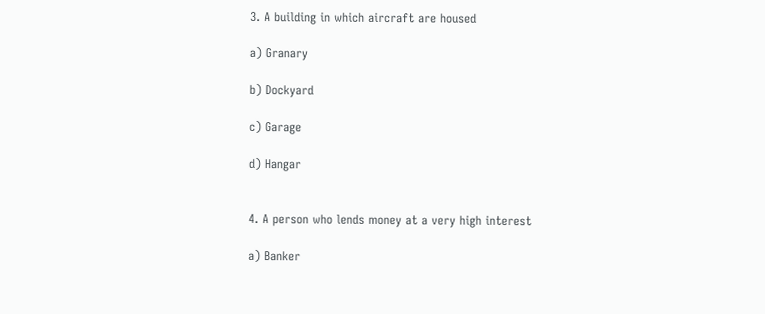3. A building in which aircraft are housed

a) Granary

b) Dockyard

c) Garage

d) Hangar


4. A person who lends money at a very high interest

a) Banker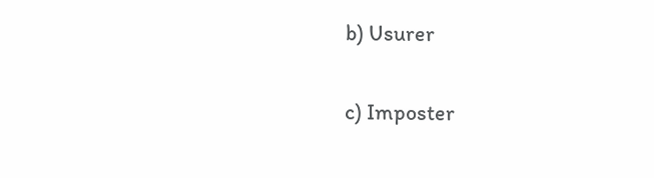b) Usurer

c) Imposter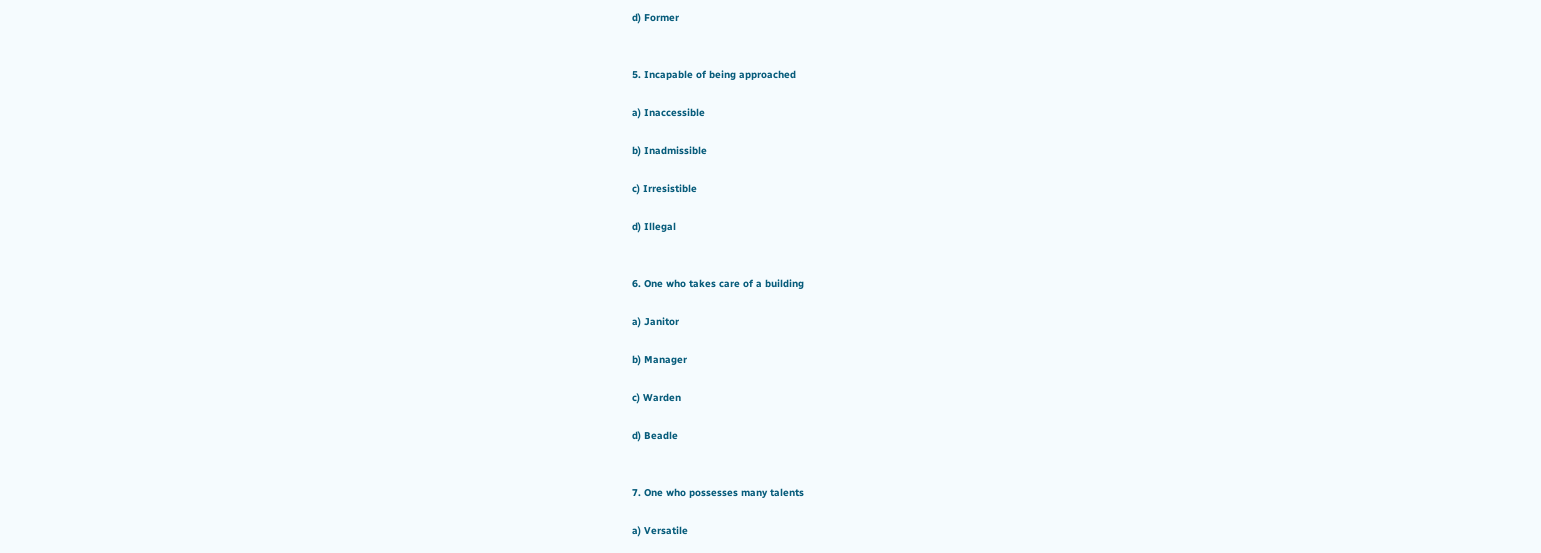d) Former


5. Incapable of being approached

a) Inaccessible

b) Inadmissible

c) Irresistible

d) Illegal


6. One who takes care of a building

a) Janitor

b) Manager

c) Warden

d) Beadle


7. One who possesses many talents

a) Versatile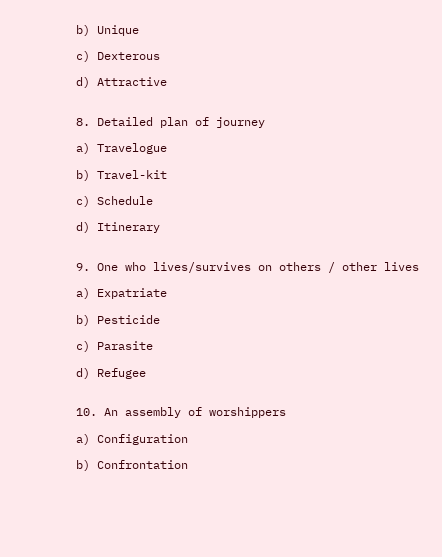b) Unique

c) Dexterous

d) Attractive


8. Detailed plan of journey

a) Travelogue

b) Travel-kit

c) Schedule

d) Itinerary


9. One who lives/survives on others / other lives

a) Expatriate

b) Pesticide

c) Parasite

d) Refugee


10. An assembly of worshippers

a) Configuration

b) Confrontation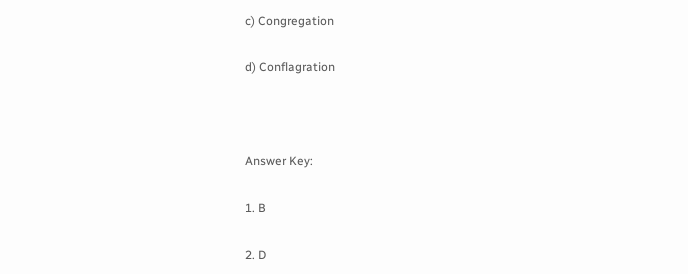c) Congregation

d) Conflagration



Answer Key:

1. B

2. D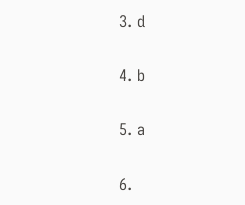3. d

4. b

5. a

6.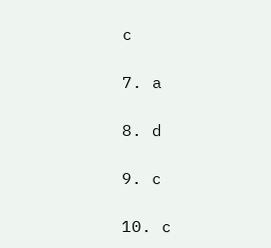c

7. a

8. d

9. c

10. c